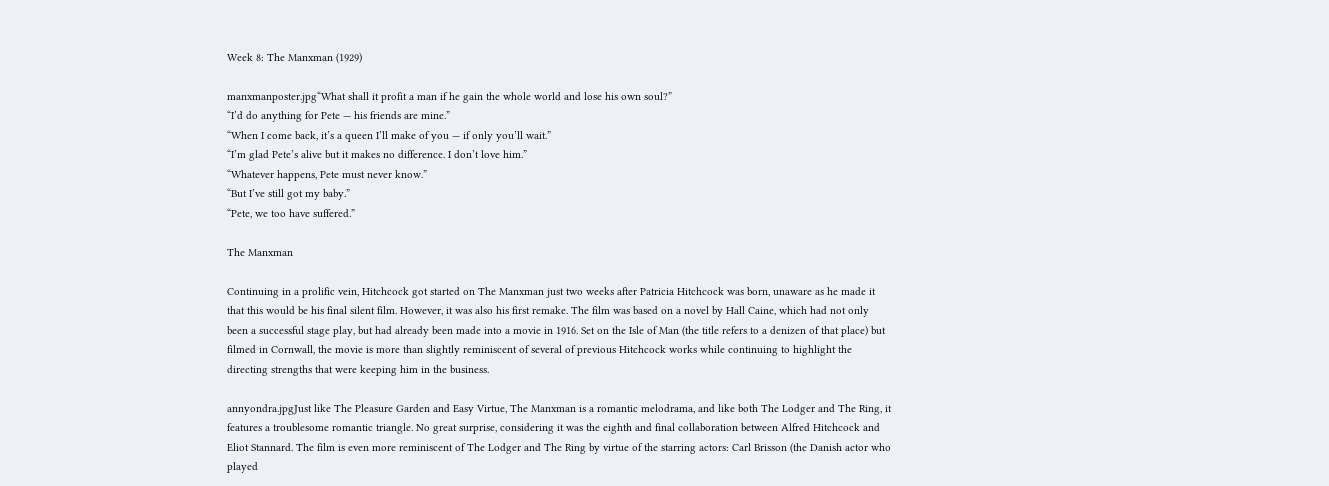Week 8: The Manxman (1929)

manxmanposter.jpg“What shall it profit a man if he gain the whole world and lose his own soul?”
“I’d do anything for Pete — his friends are mine.”
“When I come back, it’s a queen I’ll make of you — if only you’ll wait.”
“I’m glad Pete’s alive but it makes no difference. I don’t love him.”
“Whatever happens, Pete must never know.”
“But I’ve still got my baby.”
“Pete, we too have suffered.”

The Manxman

Continuing in a prolific vein, Hitchcock got started on The Manxman just two weeks after Patricia Hitchcock was born, unaware as he made it that this would be his final silent film. However, it was also his first remake. The film was based on a novel by Hall Caine, which had not only been a successful stage play, but had already been made into a movie in 1916. Set on the Isle of Man (the title refers to a denizen of that place) but filmed in Cornwall, the movie is more than slightly reminiscent of several of previous Hitchcock works while continuing to highlight the directing strengths that were keeping him in the business.

annyondra.jpgJust like The Pleasure Garden and Easy Virtue, The Manxman is a romantic melodrama, and like both The Lodger and The Ring, it features a troublesome romantic triangle. No great surprise, considering it was the eighth and final collaboration between Alfred Hitchcock and Eliot Stannard. The film is even more reminiscent of The Lodger and The Ring by virtue of the starring actors: Carl Brisson (the Danish actor who played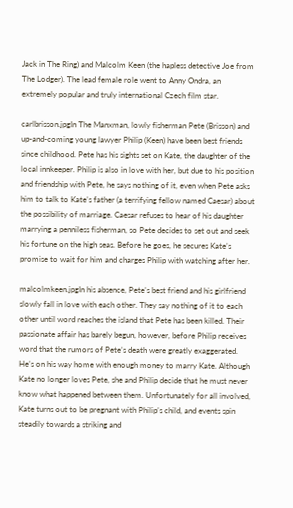Jack in The Ring) and Malcolm Keen (the hapless detective Joe from The Lodger). The lead female role went to Anny Ondra, an extremely popular and truly international Czech film star.

carlbrisson.jpgIn The Manxman, lowly fisherman Pete (Brisson) and up-and-coming young lawyer Philip (Keen) have been best friends since childhood. Pete has his sights set on Kate, the daughter of the local innkeeper. Philip is also in love with her, but due to his position and friendship with Pete, he says nothing of it, even when Pete asks him to talk to Kate’s father (a terrifying fellow named Caesar) about the possibility of marriage. Caesar refuses to hear of his daughter marrying a penniless fisherman, so Pete decides to set out and seek his fortune on the high seas. Before he goes, he secures Kate’s promise to wait for him and charges Philip with watching after her.

malcolmkeen.jpgIn his absence, Pete’s best friend and his girlfriend slowly fall in love with each other. They say nothing of it to each other until word reaches the island that Pete has been killed. Their passionate affair has barely begun, however, before Philip receives word that the rumors of Pete’s death were greatly exaggerated. He’s on his way home with enough money to marry Kate. Although Kate no longer loves Pete, she and Philip decide that he must never know what happened between them. Unfortunately for all involved, Kate turns out to be pregnant with Philip’s child, and events spin steadily towards a striking and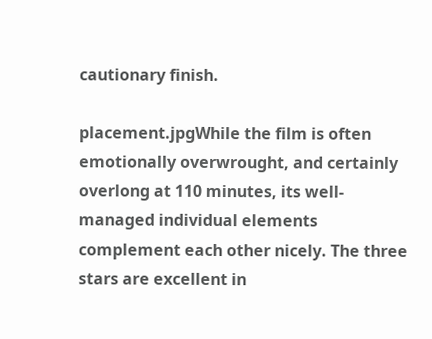cautionary finish.

placement.jpgWhile the film is often emotionally overwrought, and certainly overlong at 110 minutes, its well-managed individual elements complement each other nicely. The three stars are excellent in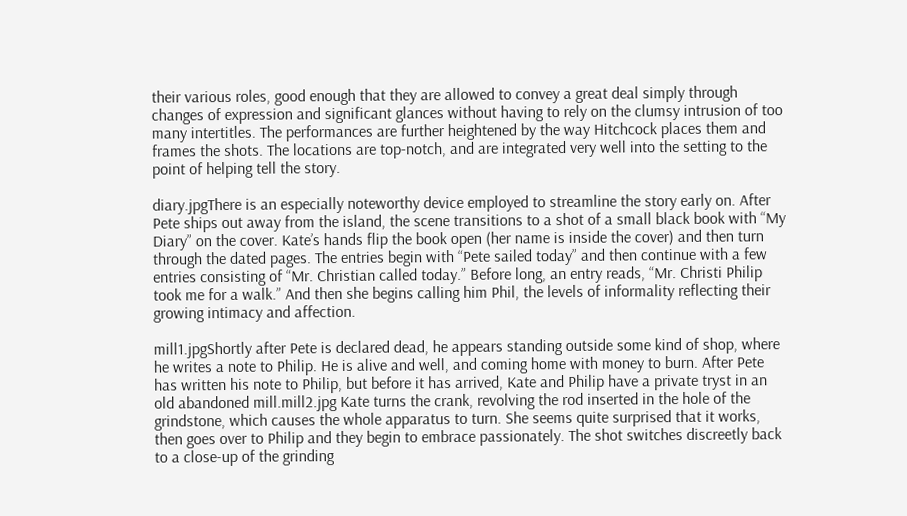their various roles, good enough that they are allowed to convey a great deal simply through changes of expression and significant glances without having to rely on the clumsy intrusion of too many intertitles. The performances are further heightened by the way Hitchcock places them and frames the shots. The locations are top-notch, and are integrated very well into the setting to the point of helping tell the story.

diary.jpgThere is an especially noteworthy device employed to streamline the story early on. After Pete ships out away from the island, the scene transitions to a shot of a small black book with “My Diary” on the cover. Kate’s hands flip the book open (her name is inside the cover) and then turn through the dated pages. The entries begin with “Pete sailed today” and then continue with a few entries consisting of “Mr. Christian called today.” Before long, an entry reads, “Mr. Christi Philip took me for a walk.” And then she begins calling him Phil, the levels of informality reflecting their growing intimacy and affection.

mill1.jpgShortly after Pete is declared dead, he appears standing outside some kind of shop, where he writes a note to Philip. He is alive and well, and coming home with money to burn. After Pete has written his note to Philip, but before it has arrived, Kate and Philip have a private tryst in an old abandoned mill.mill2.jpg Kate turns the crank, revolving the rod inserted in the hole of the grindstone, which causes the whole apparatus to turn. She seems quite surprised that it works, then goes over to Philip and they begin to embrace passionately. The shot switches discreetly back to a close-up of the grinding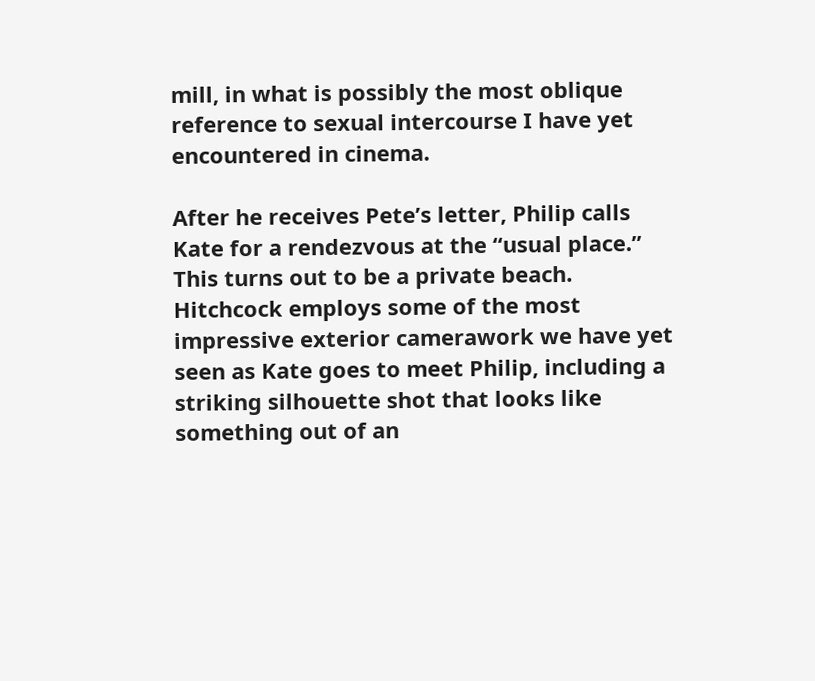mill, in what is possibly the most oblique reference to sexual intercourse I have yet encountered in cinema.

After he receives Pete’s letter, Philip calls Kate for a rendezvous at the “usual place.” This turns out to be a private beach. Hitchcock employs some of the most impressive exterior camerawork we have yet seen as Kate goes to meet Philip, including a striking silhouette shot that looks like something out of an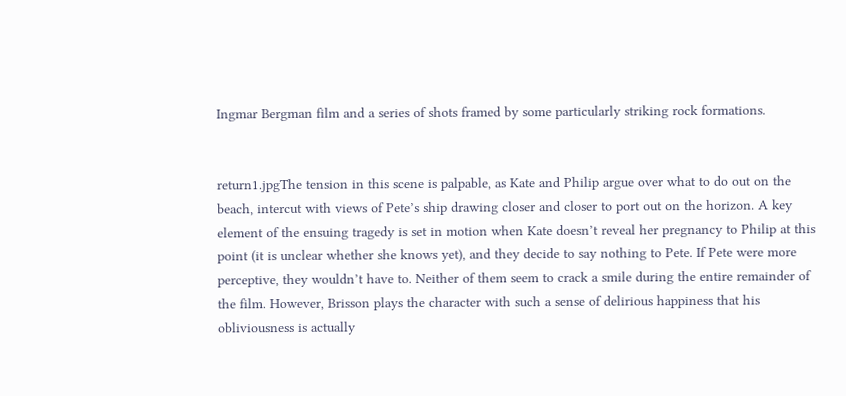Ingmar Bergman film and a series of shots framed by some particularly striking rock formations.


return1.jpgThe tension in this scene is palpable, as Kate and Philip argue over what to do out on the beach, intercut with views of Pete’s ship drawing closer and closer to port out on the horizon. A key element of the ensuing tragedy is set in motion when Kate doesn’t reveal her pregnancy to Philip at this point (it is unclear whether she knows yet), and they decide to say nothing to Pete. If Pete were more perceptive, they wouldn’t have to. Neither of them seem to crack a smile during the entire remainder of the film. However, Brisson plays the character with such a sense of delirious happiness that his obliviousness is actually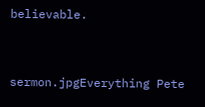believable.


sermon.jpgEverything Pete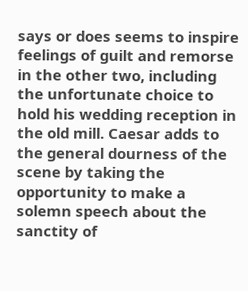says or does seems to inspire feelings of guilt and remorse in the other two, including the unfortunate choice to hold his wedding reception in the old mill. Caesar adds to the general dourness of the scene by taking the opportunity to make a solemn speech about the sanctity of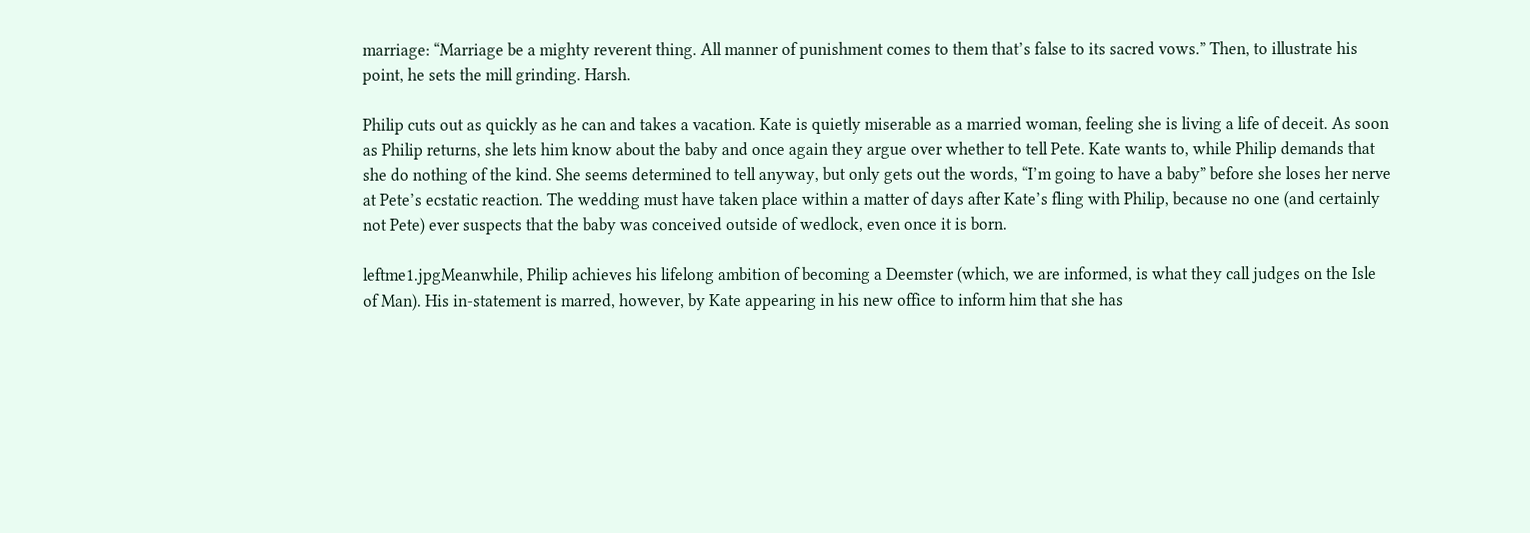marriage: “Marriage be a mighty reverent thing. All manner of punishment comes to them that’s false to its sacred vows.” Then, to illustrate his point, he sets the mill grinding. Harsh.

Philip cuts out as quickly as he can and takes a vacation. Kate is quietly miserable as a married woman, feeling she is living a life of deceit. As soon as Philip returns, she lets him know about the baby and once again they argue over whether to tell Pete. Kate wants to, while Philip demands that she do nothing of the kind. She seems determined to tell anyway, but only gets out the words, “I’m going to have a baby” before she loses her nerve at Pete’s ecstatic reaction. The wedding must have taken place within a matter of days after Kate’s fling with Philip, because no one (and certainly not Pete) ever suspects that the baby was conceived outside of wedlock, even once it is born.

leftme1.jpgMeanwhile, Philip achieves his lifelong ambition of becoming a Deemster (which, we are informed, is what they call judges on the Isle of Man). His in-statement is marred, however, by Kate appearing in his new office to inform him that she has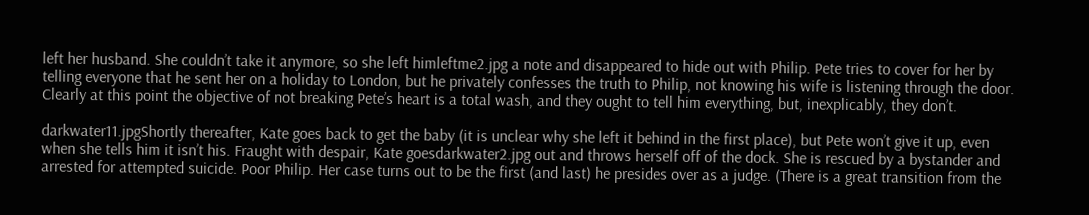left her husband. She couldn’t take it anymore, so she left himleftme2.jpg a note and disappeared to hide out with Philip. Pete tries to cover for her by telling everyone that he sent her on a holiday to London, but he privately confesses the truth to Philip, not knowing his wife is listening through the door. Clearly at this point the objective of not breaking Pete’s heart is a total wash, and they ought to tell him everything, but, inexplicably, they don’t.

darkwater11.jpgShortly thereafter, Kate goes back to get the baby (it is unclear why she left it behind in the first place), but Pete won’t give it up, even when she tells him it isn’t his. Fraught with despair, Kate goesdarkwater2.jpg out and throws herself off of the dock. She is rescued by a bystander and arrested for attempted suicide. Poor Philip. Her case turns out to be the first (and last) he presides over as a judge. (There is a great transition from the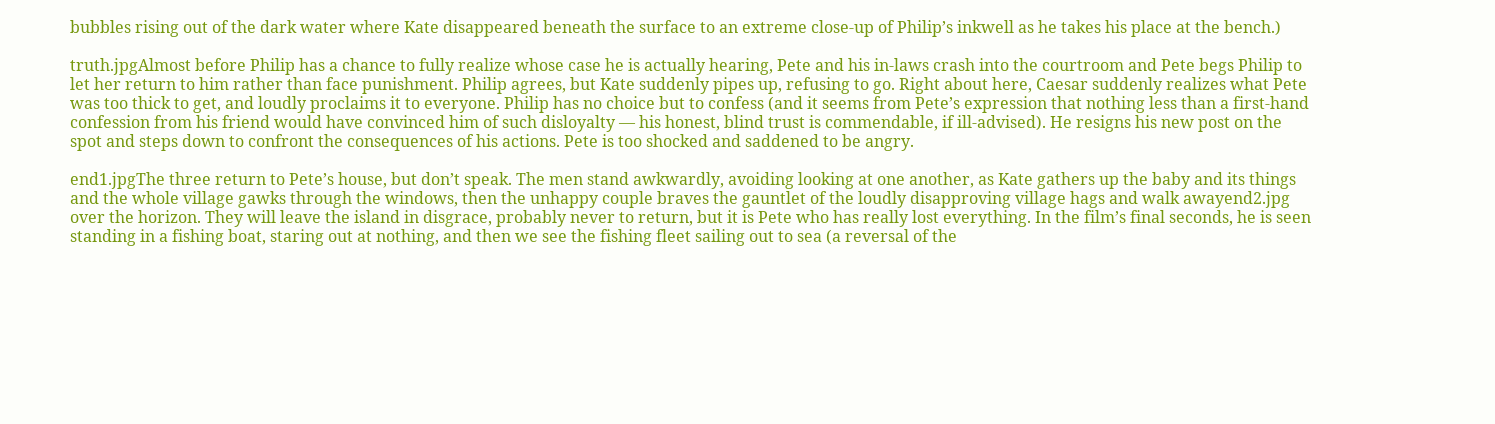bubbles rising out of the dark water where Kate disappeared beneath the surface to an extreme close-up of Philip’s inkwell as he takes his place at the bench.)

truth.jpgAlmost before Philip has a chance to fully realize whose case he is actually hearing, Pete and his in-laws crash into the courtroom and Pete begs Philip to let her return to him rather than face punishment. Philip agrees, but Kate suddenly pipes up, refusing to go. Right about here, Caesar suddenly realizes what Pete was too thick to get, and loudly proclaims it to everyone. Philip has no choice but to confess (and it seems from Pete’s expression that nothing less than a first-hand confession from his friend would have convinced him of such disloyalty — his honest, blind trust is commendable, if ill-advised). He resigns his new post on the spot and steps down to confront the consequences of his actions. Pete is too shocked and saddened to be angry.

end1.jpgThe three return to Pete’s house, but don’t speak. The men stand awkwardly, avoiding looking at one another, as Kate gathers up the baby and its things and the whole village gawks through the windows, then the unhappy couple braves the gauntlet of the loudly disapproving village hags and walk awayend2.jpg over the horizon. They will leave the island in disgrace, probably never to return, but it is Pete who has really lost everything. In the film’s final seconds, he is seen standing in a fishing boat, staring out at nothing, and then we see the fishing fleet sailing out to sea (a reversal of the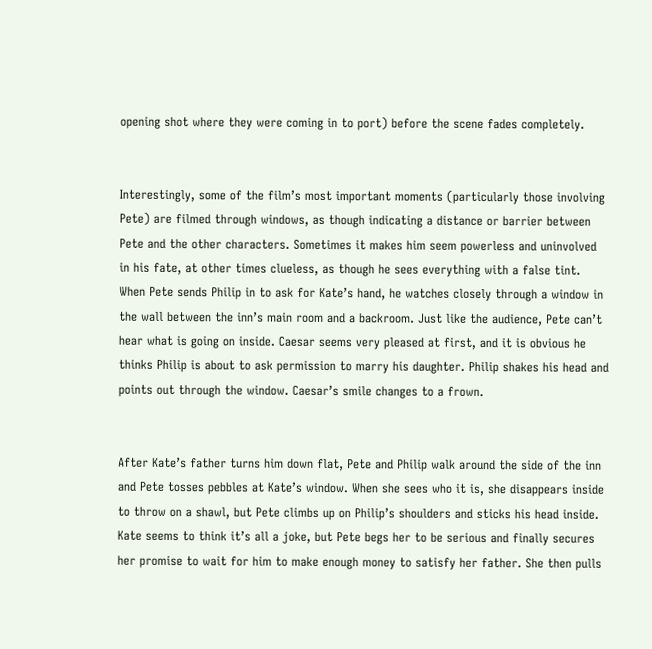opening shot where they were coming in to port) before the scene fades completely.


Interestingly, some of the film’s most important moments (particularly those involving Pete) are filmed through windows, as though indicating a distance or barrier between Pete and the other characters. Sometimes it makes him seem powerless and uninvolved in his fate, at other times clueless, as though he sees everything with a false tint. When Pete sends Philip in to ask for Kate’s hand, he watches closely through a window in the wall between the inn’s main room and a backroom. Just like the audience, Pete can’t hear what is going on inside. Caesar seems very pleased at first, and it is obvious he thinks Philip is about to ask permission to marry his daughter. Philip shakes his head and points out through the window. Caesar’s smile changes to a frown.


After Kate’s father turns him down flat, Pete and Philip walk around the side of the inn and Pete tosses pebbles at Kate’s window. When she sees who it is, she disappears inside to throw on a shawl, but Pete climbs up on Philip’s shoulders and sticks his head inside. Kate seems to think it’s all a joke, but Pete begs her to be serious and finally secures her promise to wait for him to make enough money to satisfy her father. She then pulls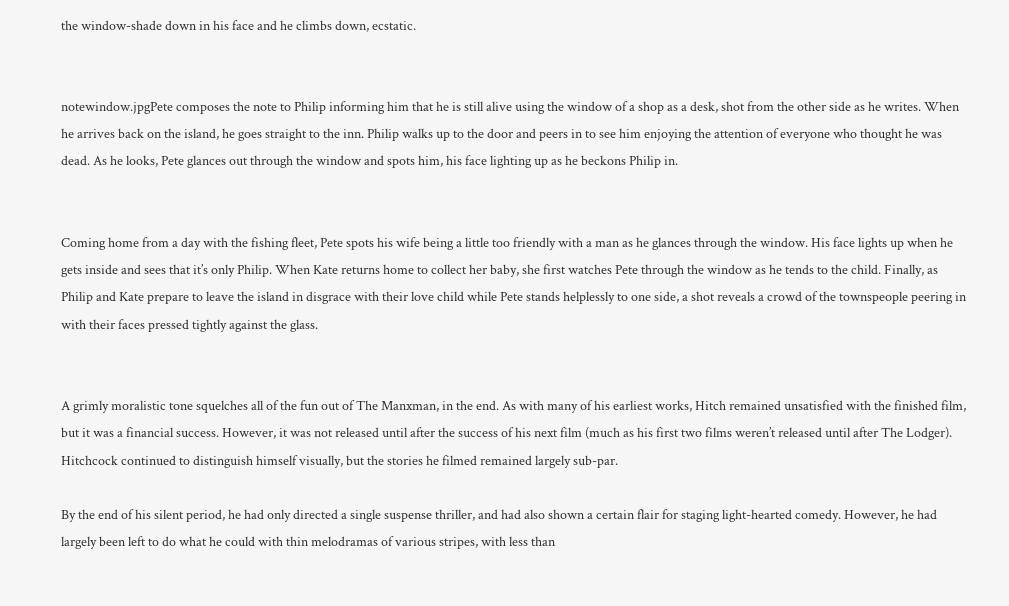the window-shade down in his face and he climbs down, ecstatic.


notewindow.jpgPete composes the note to Philip informing him that he is still alive using the window of a shop as a desk, shot from the other side as he writes. When he arrives back on the island, he goes straight to the inn. Philip walks up to the door and peers in to see him enjoying the attention of everyone who thought he was dead. As he looks, Pete glances out through the window and spots him, his face lighting up as he beckons Philip in.


Coming home from a day with the fishing fleet, Pete spots his wife being a little too friendly with a man as he glances through the window. His face lights up when he gets inside and sees that it’s only Philip. When Kate returns home to collect her baby, she first watches Pete through the window as he tends to the child. Finally, as Philip and Kate prepare to leave the island in disgrace with their love child while Pete stands helplessly to one side, a shot reveals a crowd of the townspeople peering in with their faces pressed tightly against the glass.


A grimly moralistic tone squelches all of the fun out of The Manxman, in the end. As with many of his earliest works, Hitch remained unsatisfied with the finished film, but it was a financial success. However, it was not released until after the success of his next film (much as his first two films weren’t released until after The Lodger). Hitchcock continued to distinguish himself visually, but the stories he filmed remained largely sub-par.

By the end of his silent period, he had only directed a single suspense thriller, and had also shown a certain flair for staging light-hearted comedy. However, he had largely been left to do what he could with thin melodramas of various stripes, with less than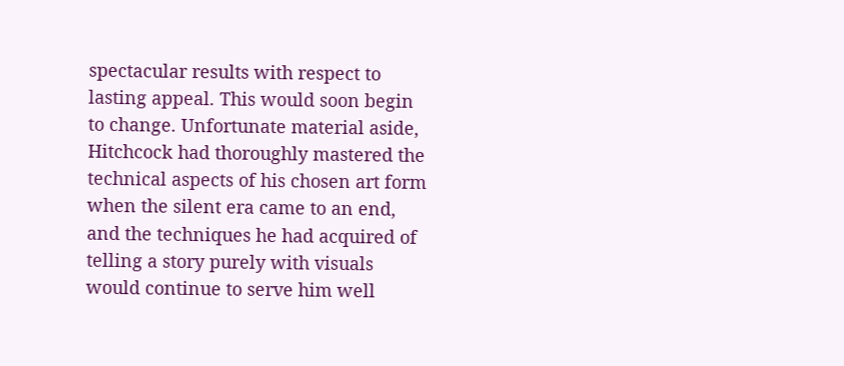spectacular results with respect to lasting appeal. This would soon begin to change. Unfortunate material aside, Hitchcock had thoroughly mastered the technical aspects of his chosen art form when the silent era came to an end, and the techniques he had acquired of telling a story purely with visuals would continue to serve him well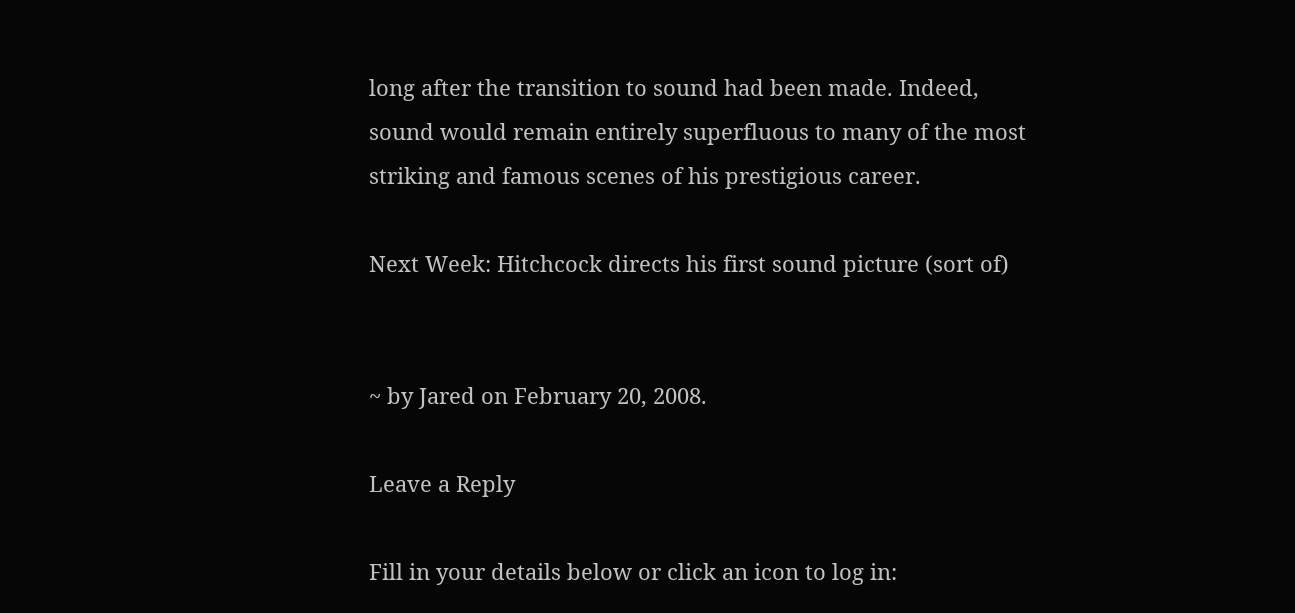long after the transition to sound had been made. Indeed, sound would remain entirely superfluous to many of the most striking and famous scenes of his prestigious career.

Next Week: Hitchcock directs his first sound picture (sort of)


~ by Jared on February 20, 2008.

Leave a Reply

Fill in your details below or click an icon to log in: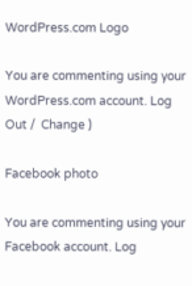WordPress.com Logo

You are commenting using your WordPress.com account. Log Out /  Change )

Facebook photo

You are commenting using your Facebook account. Log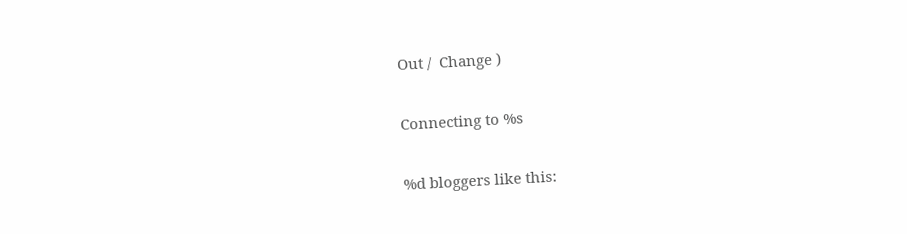Out /  Change )

Connecting to %s

%d bloggers like this: